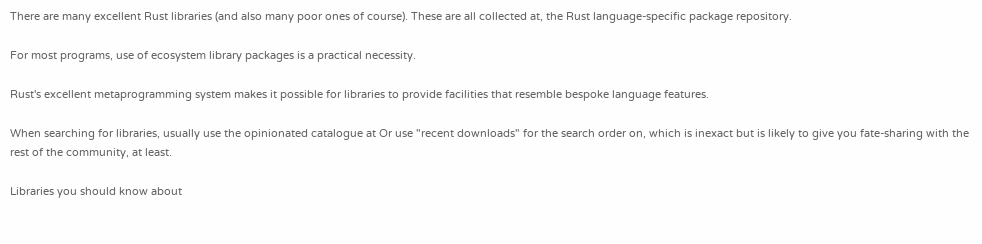There are many excellent Rust libraries (and also many poor ones of course). These are all collected at, the Rust language-specific package repository.

For most programs, use of ecosystem library packages is a practical necessity.

Rust's excellent metaprogramming system makes it possible for libraries to provide facilities that resemble bespoke language features.

When searching for libraries, usually use the opinionated catalogue at Or use "recent downloads" for the search order on, which is inexact but is likely to give you fate-sharing with the rest of the community, at least.

Libraries you should know about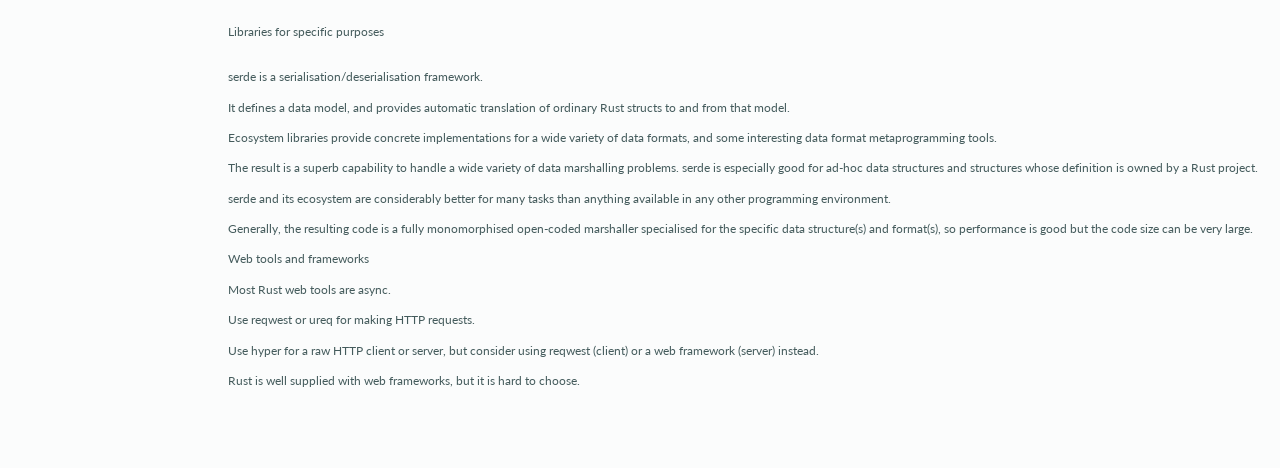Libraries for specific purposes


serde is a serialisation/deserialisation framework.

It defines a data model, and provides automatic translation of ordinary Rust structs to and from that model.

Ecosystem libraries provide concrete implementations for a wide variety of data formats, and some interesting data format metaprogramming tools.

The result is a superb capability to handle a wide variety of data marshalling problems. serde is especially good for ad-hoc data structures and structures whose definition is owned by a Rust project.

serde and its ecosystem are considerably better for many tasks than anything available in any other programming environment.

Generally, the resulting code is a fully monomorphised open-coded marshaller specialised for the specific data structure(s) and format(s), so performance is good but the code size can be very large.

Web tools and frameworks

Most Rust web tools are async.

Use reqwest or ureq for making HTTP requests.

Use hyper for a raw HTTP client or server, but consider using reqwest (client) or a web framework (server) instead.

Rust is well supplied with web frameworks, but it is hard to choose.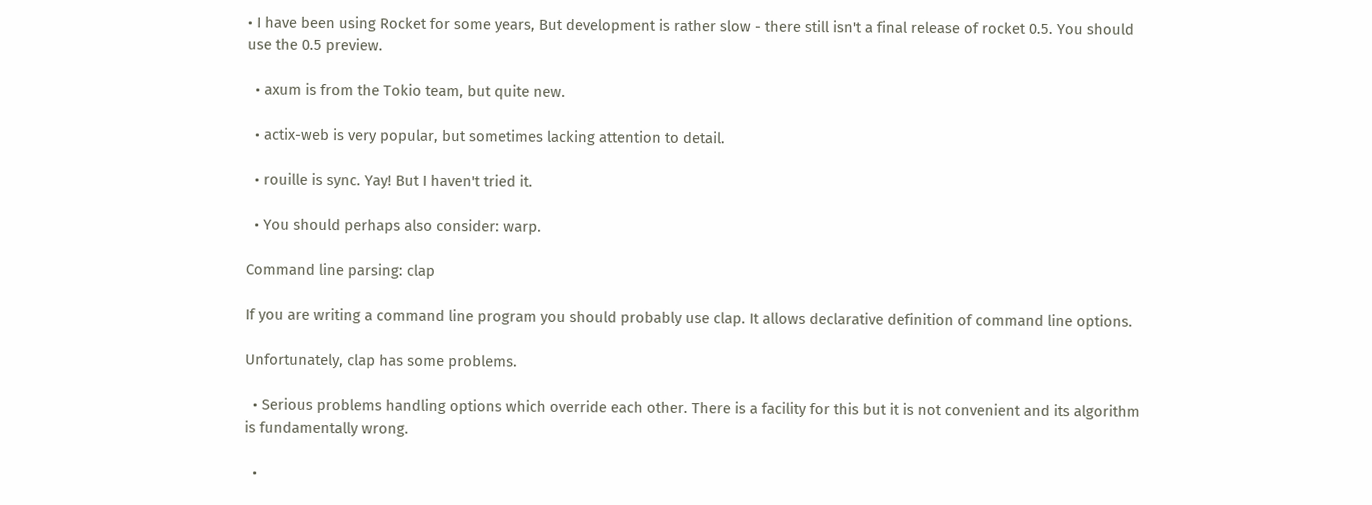• I have been using Rocket for some years, But development is rather slow - there still isn't a final release of rocket 0.5. You should use the 0.5 preview.

  • axum is from the Tokio team, but quite new.

  • actix-web is very popular, but sometimes lacking attention to detail.

  • rouille is sync. Yay! But I haven't tried it.

  • You should perhaps also consider: warp.

Command line parsing: clap

If you are writing a command line program you should probably use clap. It allows declarative definition of command line options.

Unfortunately, clap has some problems.

  • Serious problems handling options which override each other. There is a facility for this but it is not convenient and its algorithm is fundamentally wrong.

  •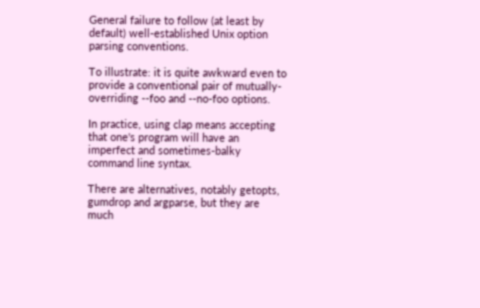General failure to follow (at least by default) well-established Unix option parsing conventions.

To illustrate: it is quite awkward even to provide a conventional pair of mutually-overriding --foo and --no-foo options.

In practice, using clap means accepting that one's program will have an imperfect and sometimes-balky command line syntax.

There are alternatives, notably getopts, gumdrop and argparse, but they are much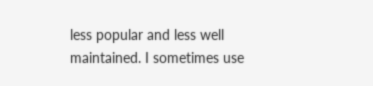less popular and less well maintained. I sometimes use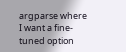argparse where I want a fine-tuned option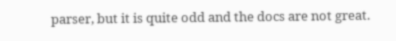parser, but it is quite odd and the docs are not great.